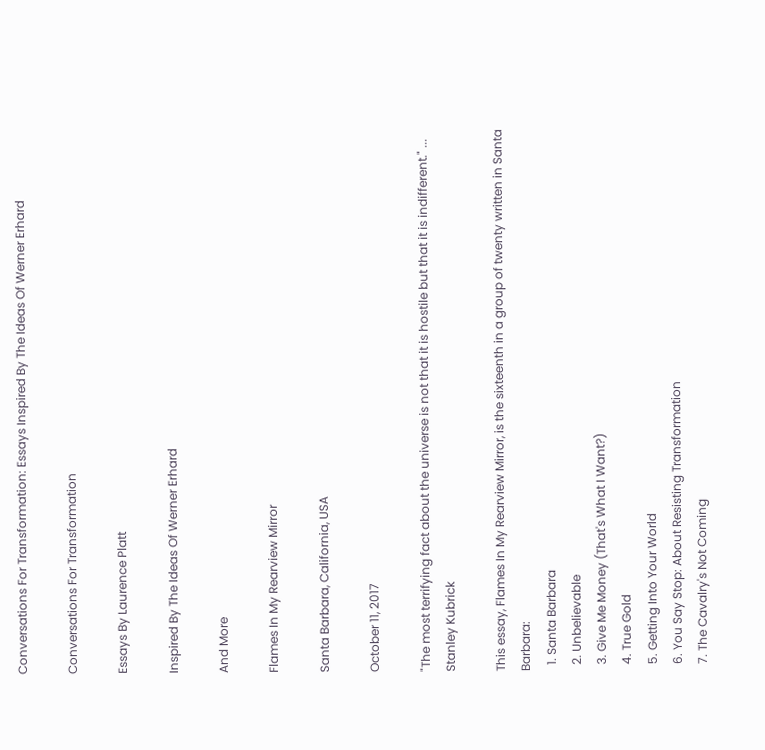Conversations For Transformation: Essays Inspired By The Ideas Of Werner Erhard

Conversations For Transformation

Essays By Laurence Platt

Inspired By The Ideas Of Werner Erhard

And More

Flames In My Rearview Mirror

Santa Barbara, California, USA

October 11, 2017

"The most terrifying fact about the universe is not that it is hostile but that it is indifferent." ... Stanley Kubrick

This essay, Flames In My Rearview Mirror, is the sixteenth in a group of twenty written in Santa Barbara:
  1. Santa Barbara
  2. Unbelievable
  3. Give Me Money (That's What I Want?)
  4. True Gold
  5. Getting Into Your World
  6. You Say Stop: About Resisting Transformation
  7. The Cavalry's Not Coming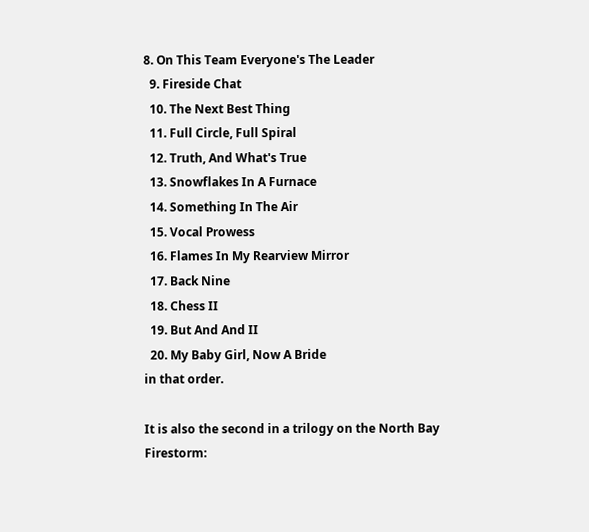8. On This Team Everyone's The Leader
  9. Fireside Chat
  10. The Next Best Thing
  11. Full Circle, Full Spiral
  12. Truth, And What's True
  13. Snowflakes In A Furnace
  14. Something In The Air
  15. Vocal Prowess
  16. Flames In My Rearview Mirror
  17. Back Nine
  18. Chess II
  19. But And And II
  20. My Baby Girl, Now A Bride
in that order.

It is also the second in a trilogy on the North Bay Firestorm: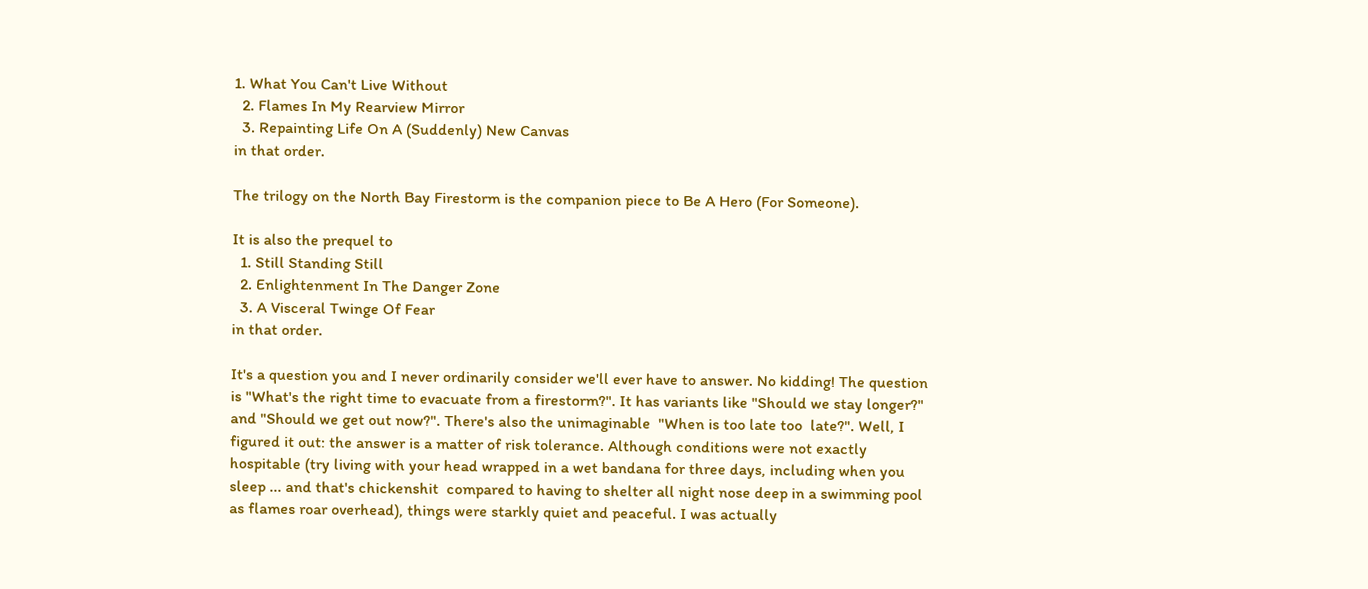1. What You Can't Live Without
  2. Flames In My Rearview Mirror
  3. Repainting Life On A (Suddenly) New Canvas
in that order.

The trilogy on the North Bay Firestorm is the companion piece to Be A Hero (For Someone).

It is also the prequel to
  1. Still Standing Still
  2. Enlightenment In The Danger Zone
  3. A Visceral Twinge Of Fear
in that order.

It's a question you and I never ordinarily consider we'll ever have to answer. No kidding! The question is "What's the right time to evacuate from a firestorm?". It has variants like "Should we stay longer?" and "Should we get out now?". There's also the unimaginable  "When is too late too  late?". Well, I figured it out: the answer is a matter of risk tolerance. Although conditions were not exactly hospitable (try living with your head wrapped in a wet bandana for three days, including when you sleep ... and that's chickenshit  compared to having to shelter all night nose deep in a swimming pool as flames roar overhead), things were starkly quiet and peaceful. I was actually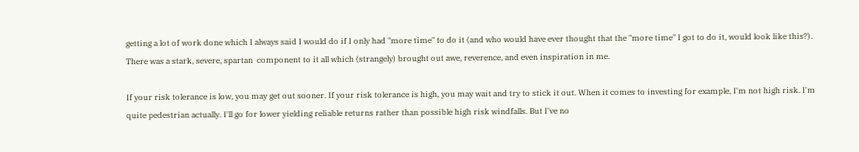getting a lot of work done which I always said I would do if I only had "more time" to do it (and who would have ever thought that the "more time" I got to do it, would look like this?). There was a stark, severe, spartan  component to it all which (strangely) brought out awe, reverence, and even inspiration in me.

If your risk tolerance is low, you may get out sooner. If your risk tolerance is high, you may wait and try to stick it out. When it comes to investing for example, I'm not high risk. I'm quite pedestrian actually. I'll go for lower yielding reliable returns rather than possible high risk windfalls. But I've no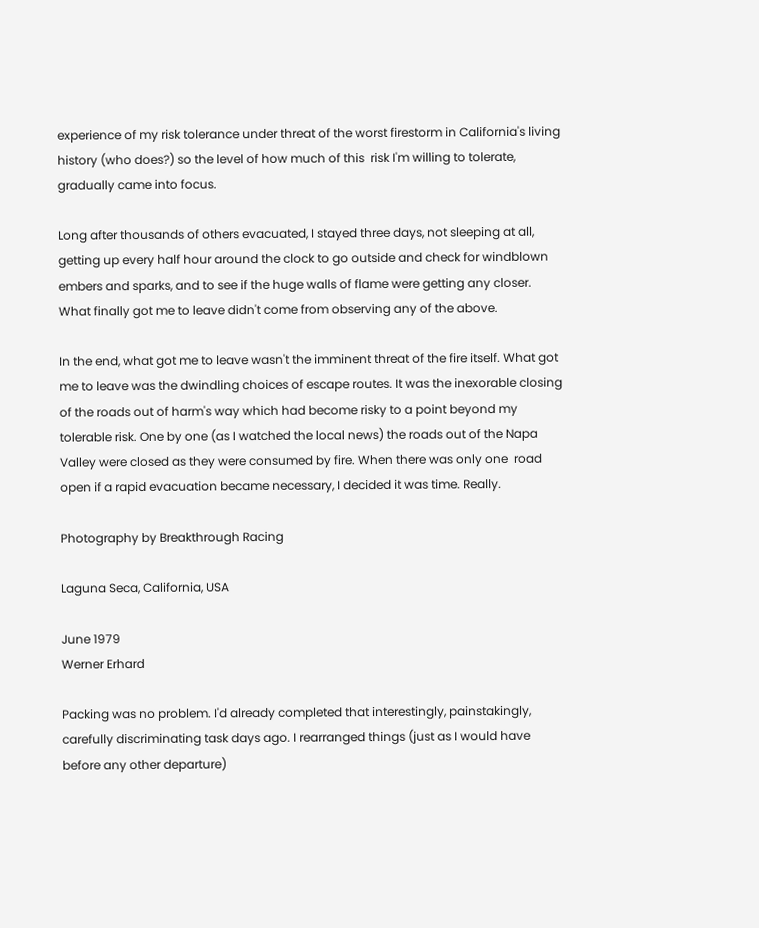experience of my risk tolerance under threat of the worst firestorm in California's living history (who does?) so the level of how much of this  risk I'm willing to tolerate, gradually came into focus.

Long after thousands of others evacuated, I stayed three days, not sleeping at all, getting up every half hour around the clock to go outside and check for windblown embers and sparks, and to see if the huge walls of flame were getting any closer. What finally got me to leave didn't come from observing any of the above.

In the end, what got me to leave wasn't the imminent threat of the fire itself. What got me to leave was the dwindling choices of escape routes. It was the inexorable closing of the roads out of harm's way which had become risky to a point beyond my tolerable risk. One by one (as I watched the local news) the roads out of the Napa Valley were closed as they were consumed by fire. When there was only one  road open if a rapid evacuation became necessary, I decided it was time. Really.

Photography by Breakthrough Racing

Laguna Seca, California, USA

June 1979
Werner Erhard

Packing was no problem. I'd already completed that interestingly, painstakingly, carefully discriminating task days ago. I rearranged things (just as I would have before any other departure)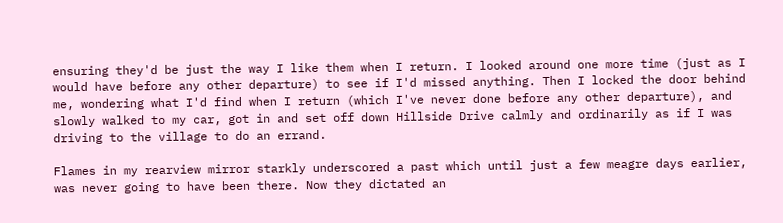ensuring they'd be just the way I like them when I return. I looked around one more time (just as I would have before any other departure) to see if I'd missed anything. Then I locked the door behind me, wondering what I'd find when I return (which I've never done before any other departure), and slowly walked to my car, got in and set off down Hillside Drive calmly and ordinarily as if I was driving to the village to do an errand.

Flames in my rearview mirror starkly underscored a past which until just a few meagre days earlier, was never going to have been there. Now they dictated an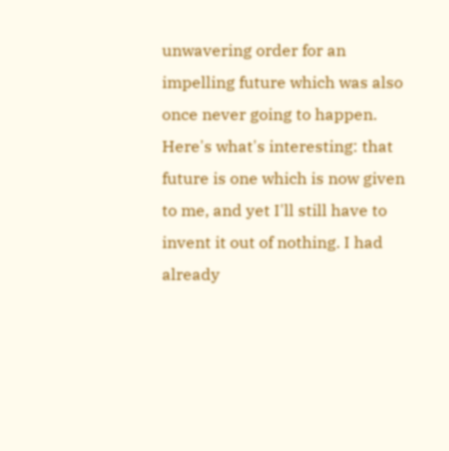unwavering order for an impelling future which was also once never going to happen. Here's what's interesting: that future is one which is now given to me, and yet I'll still have to invent it out of nothing. I had already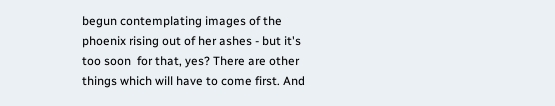begun contemplating images of the phoenix rising out of her ashes - but it's too soon  for that, yes? There are other things which will have to come first. And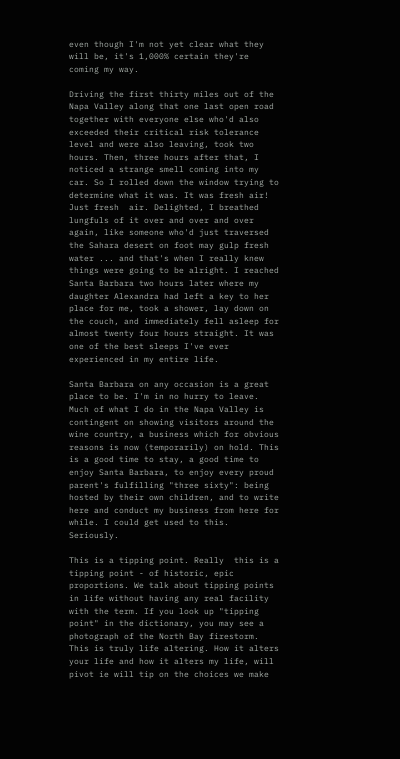even though I'm not yet clear what they will be, it's 1,000% certain they're coming my way.

Driving the first thirty miles out of the Napa Valley along that one last open road together with everyone else who'd also exceeded their critical risk tolerance level and were also leaving, took two hours. Then, three hours after that, I noticed a strange smell coming into my car. So I rolled down the window trying to determine what it was. It was fresh air! Just fresh  air. Delighted, I breathed lungfuls of it over and over and over again, like someone who'd just traversed the Sahara desert on foot may gulp fresh water ... and that's when I really knew  things were going to be alright. I reached Santa Barbara two hours later where my daughter Alexandra had left a key to her place for me, took a shower, lay down on the couch, and immediately fell asleep for almost twenty four hours straight. It was one of the best sleeps I've ever experienced in my entire life.

Santa Barbara on any occasion is a great place to be. I'm in no hurry to leave. Much of what I do in the Napa Valley is contingent on showing visitors around the wine country, a business which for obvious reasons is now (temporarily) on hold. This is a good time to stay, a good time to enjoy Santa Barbara, to enjoy every proud parent's fulfilling "three sixty": being hosted by their own children, and to write here and conduct my business from here for while. I could get used to this. Seriously.

This is a tipping point. Really  this is a tipping point - of historic, epic  proportions. We talk about tipping points in life without having any real facility with the term. If you look up "tipping point" in the dictionary, you may see a photograph of the North Bay firestorm. This is truly life altering. How it alters your life and how it alters my life, will pivot ie will tip on the choices we make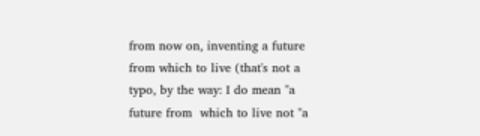from now on, inventing a future from which to live (that's not a typo, by the way: I do mean "a future from  which to live not "a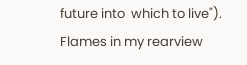future into  which to live"). Flames in my rearview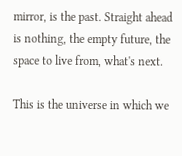mirror, is the past. Straight ahead is nothing, the empty future, the space to live from, what's next.

This is the universe in which we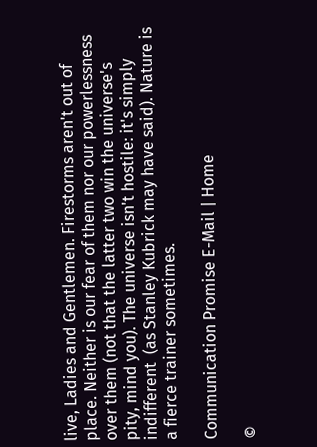live, Ladies and Gentlemen. Firestorms aren't out of place. Neither is our fear of them nor our powerlessness over them (not that the latter two win the universe's pity, mind you). The universe isn't hostile: it's simply indifferent  (as Stanley Kubrick may have said). Nature is a fierce trainer sometimes.

Communication Promise E-Mail | Home

©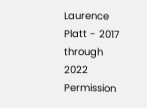Laurence Platt - 2017 through 2022 Permission